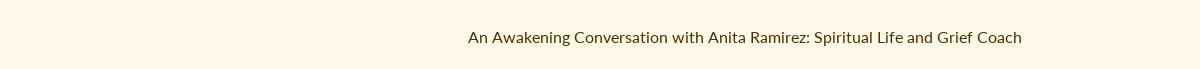An Awakening Conversation with Anita Ramirez: Spiritual Life and Grief Coach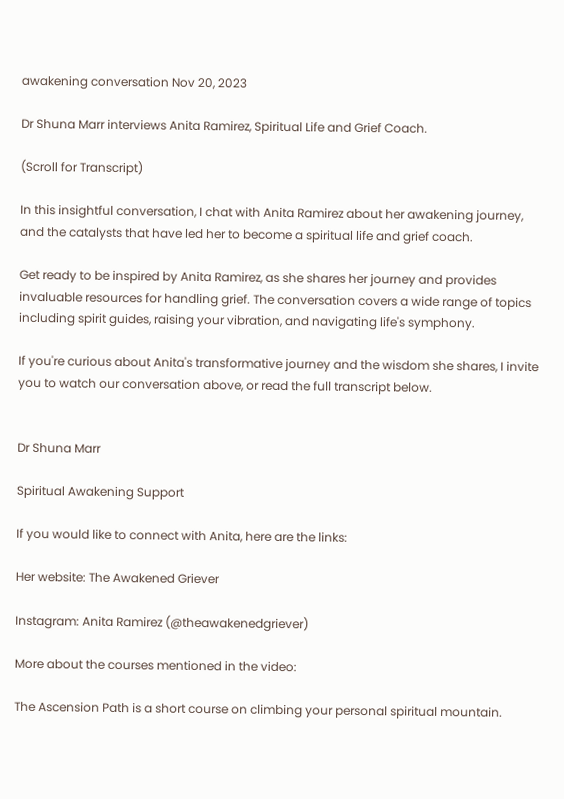awakening conversation Nov 20, 2023

Dr Shuna Marr interviews Anita Ramirez, Spiritual Life and Grief Coach.

(Scroll for Transcript)

In this insightful conversation, I chat with Anita Ramirez about her awakening journey, and the catalysts that have led her to become a spiritual life and grief coach.

Get ready to be inspired by Anita Ramirez, as she shares her journey and provides invaluable resources for handling grief. The conversation covers a wide range of topics including spirit guides, raising your vibration, and navigating life's symphony.

If you're curious about Anita's transformative journey and the wisdom she shares, I invite you to watch our conversation above, or read the full transcript below.


Dr Shuna Marr

Spiritual Awakening Support

If you would like to connect with Anita, here are the links:

Her website: The Awakened Griever

Instagram: Anita Ramirez (@theawakenedgriever)

More about the courses mentioned in the video:

The Ascension Path is a short course on climbing your personal spiritual mountain.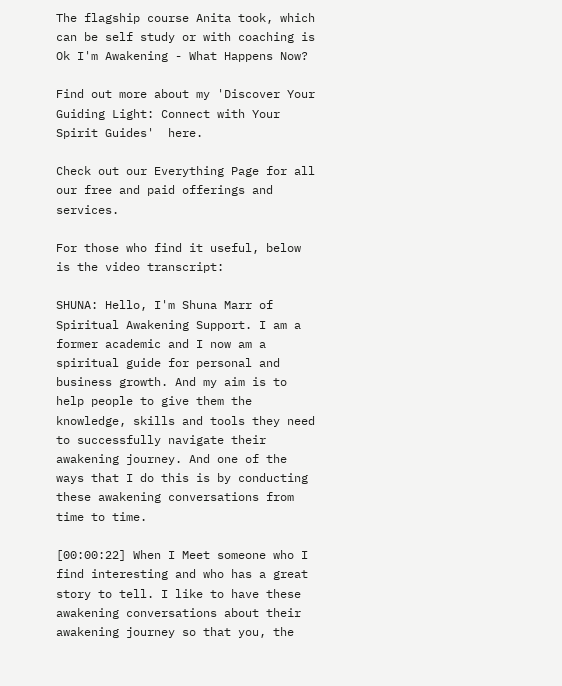The flagship course Anita took, which can be self study or with coaching is Ok I'm Awakening - What Happens Now?

Find out more about my 'Discover Your Guiding Light: Connect with Your Spirit Guides'  here.

Check out our Everything Page for all our free and paid offerings and services.

For those who find it useful, below is the video transcript:

SHUNA: Hello, I'm Shuna Marr of Spiritual Awakening Support. I am a former academic and I now am a spiritual guide for personal and business growth. And my aim is to help people to give them the knowledge, skills and tools they need to successfully navigate their awakening journey. And one of the ways that I do this is by conducting these awakening conversations from time to time.

[00:00:22] When I Meet someone who I find interesting and who has a great story to tell. I like to have these awakening conversations about their awakening journey so that you, the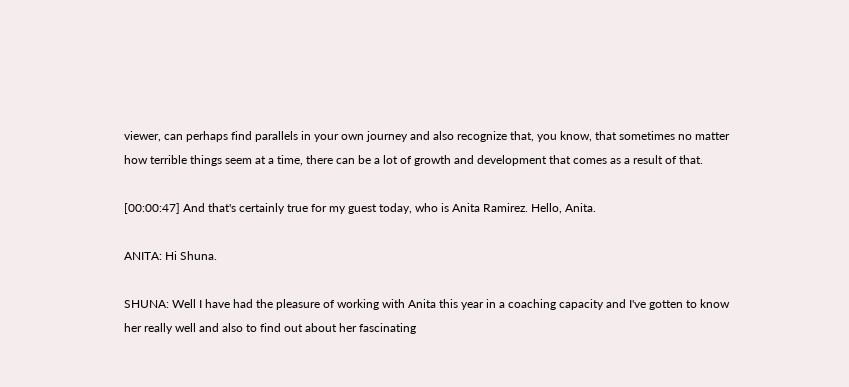viewer, can perhaps find parallels in your own journey and also recognize that, you know, that sometimes no matter how terrible things seem at a time, there can be a lot of growth and development that comes as a result of that.

[00:00:47] And that's certainly true for my guest today, who is Anita Ramirez. Hello, Anita.

ANITA: Hi Shuna.

SHUNA: Well I have had the pleasure of working with Anita this year in a coaching capacity and I've gotten to know her really well and also to find out about her fascinating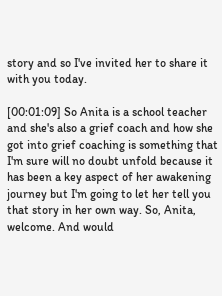story and so I've invited her to share it with you today.

[00:01:09] So Anita is a school teacher and she's also a grief coach and how she got into grief coaching is something that I'm sure will no doubt unfold because it has been a key aspect of her awakening journey but I'm going to let her tell you that story in her own way. So, Anita, welcome. And would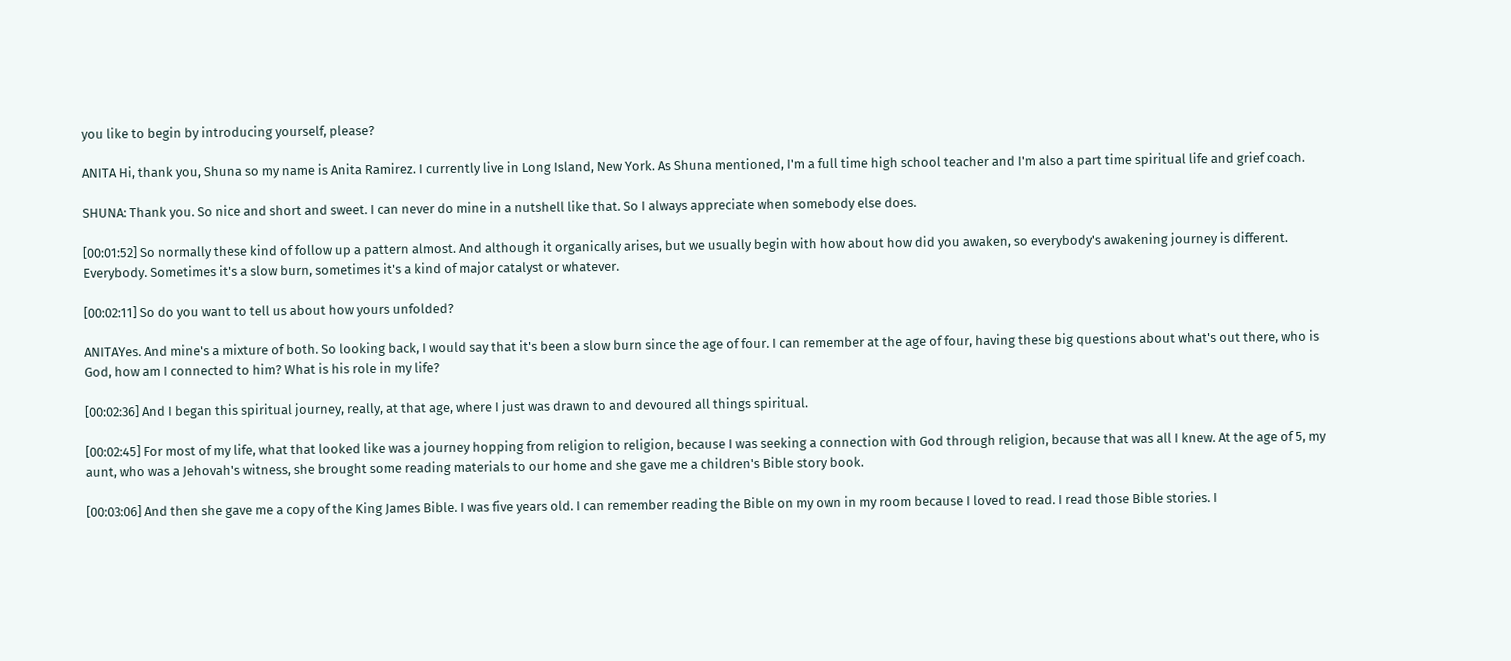you like to begin by introducing yourself, please?

ANITA Hi, thank you, Shuna so my name is Anita Ramirez. I currently live in Long Island, New York. As Shuna mentioned, I'm a full time high school teacher and I'm also a part time spiritual life and grief coach.

SHUNA: Thank you. So nice and short and sweet. I can never do mine in a nutshell like that. So I always appreciate when somebody else does.

[00:01:52] So normally these kind of follow up a pattern almost. And although it organically arises, but we usually begin with how about how did you awaken, so everybody's awakening journey is different. Everybody. Sometimes it's a slow burn, sometimes it's a kind of major catalyst or whatever.

[00:02:11] So do you want to tell us about how yours unfolded?

ANITAYes. And mine's a mixture of both. So looking back, I would say that it's been a slow burn since the age of four. I can remember at the age of four, having these big questions about what's out there, who is God, how am I connected to him? What is his role in my life?

[00:02:36] And I began this spiritual journey, really, at that age, where I just was drawn to and devoured all things spiritual.

[00:02:45] For most of my life, what that looked like was a journey hopping from religion to religion, because I was seeking a connection with God through religion, because that was all I knew. At the age of 5, my aunt, who was a Jehovah's witness, she brought some reading materials to our home and she gave me a children's Bible story book.

[00:03:06] And then she gave me a copy of the King James Bible. I was five years old. I can remember reading the Bible on my own in my room because I loved to read. I read those Bible stories. I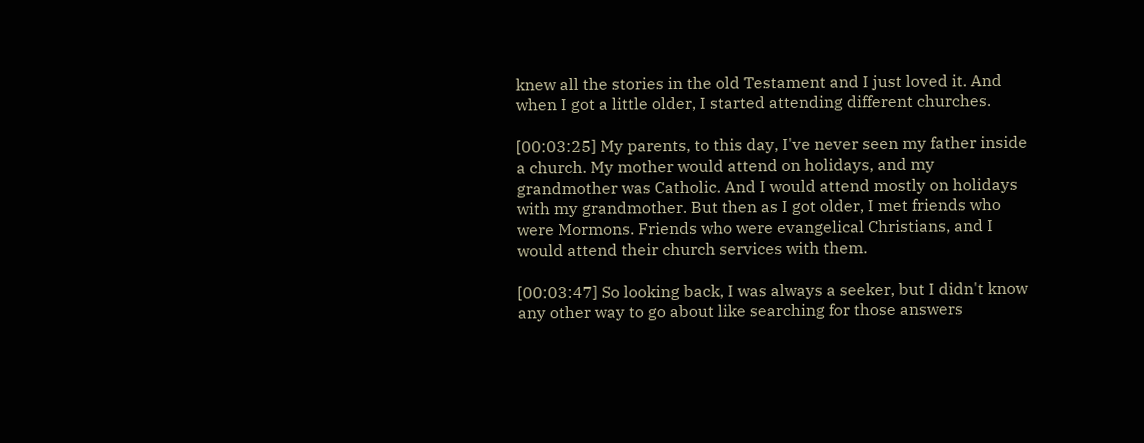knew all the stories in the old Testament and I just loved it. And when I got a little older, I started attending different churches.

[00:03:25] My parents, to this day, I've never seen my father inside a church. My mother would attend on holidays, and my grandmother was Catholic. And I would attend mostly on holidays with my grandmother. But then as I got older, I met friends who were Mormons. Friends who were evangelical Christians, and I would attend their church services with them.

[00:03:47] So looking back, I was always a seeker, but I didn't know any other way to go about like searching for those answers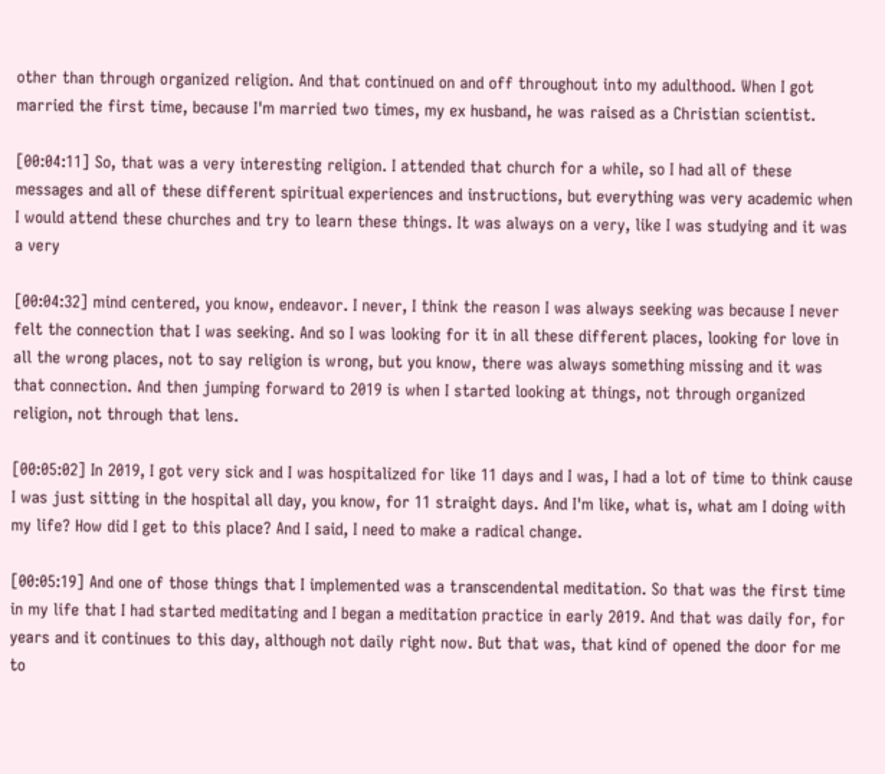other than through organized religion. And that continued on and off throughout into my adulthood. When I got married the first time, because I'm married two times, my ex husband, he was raised as a Christian scientist.

[00:04:11] So, that was a very interesting religion. I attended that church for a while, so I had all of these messages and all of these different spiritual experiences and instructions, but everything was very academic when I would attend these churches and try to learn these things. It was always on a very, like I was studying and it was a very

[00:04:32] mind centered, you know, endeavor. I never, I think the reason I was always seeking was because I never felt the connection that I was seeking. And so I was looking for it in all these different places, looking for love in all the wrong places, not to say religion is wrong, but you know, there was always something missing and it was that connection. And then jumping forward to 2019 is when I started looking at things, not through organized religion, not through that lens.

[00:05:02] In 2019, I got very sick and I was hospitalized for like 11 days and I was, I had a lot of time to think cause I was just sitting in the hospital all day, you know, for 11 straight days. And I'm like, what is, what am I doing with my life? How did I get to this place? And I said, I need to make a radical change.

[00:05:19] And one of those things that I implemented was a transcendental meditation. So that was the first time in my life that I had started meditating and I began a meditation practice in early 2019. And that was daily for, for years and it continues to this day, although not daily right now. But that was, that kind of opened the door for me to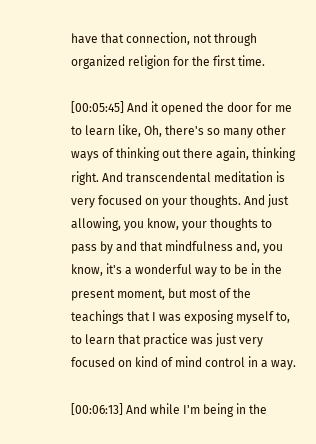have that connection, not through organized religion for the first time.

[00:05:45] And it opened the door for me to learn like, Oh, there's so many other ways of thinking out there again, thinking right. And transcendental meditation is very focused on your thoughts. And just allowing, you know, your thoughts to pass by and that mindfulness and, you know, it's a wonderful way to be in the present moment, but most of the teachings that I was exposing myself to, to learn that practice was just very focused on kind of mind control in a way.

[00:06:13] And while I'm being in the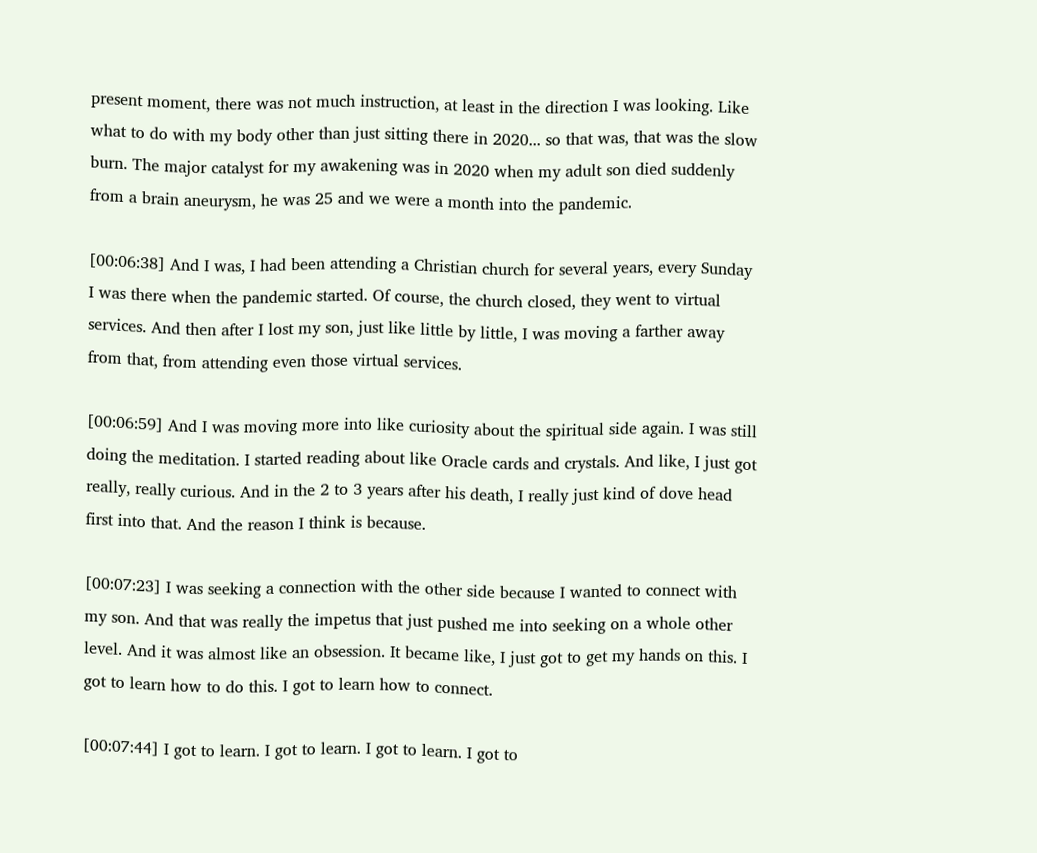present moment, there was not much instruction, at least in the direction I was looking. Like what to do with my body other than just sitting there in 2020... so that was, that was the slow burn. The major catalyst for my awakening was in 2020 when my adult son died suddenly from a brain aneurysm, he was 25 and we were a month into the pandemic.

[00:06:38] And I was, I had been attending a Christian church for several years, every Sunday I was there when the pandemic started. Of course, the church closed, they went to virtual services. And then after I lost my son, just like little by little, I was moving a farther away from that, from attending even those virtual services.

[00:06:59] And I was moving more into like curiosity about the spiritual side again. I was still doing the meditation. I started reading about like Oracle cards and crystals. And like, I just got really, really curious. And in the 2 to 3 years after his death, I really just kind of dove head first into that. And the reason I think is because.

[00:07:23] I was seeking a connection with the other side because I wanted to connect with my son. And that was really the impetus that just pushed me into seeking on a whole other level. And it was almost like an obsession. It became like, I just got to get my hands on this. I got to learn how to do this. I got to learn how to connect.

[00:07:44] I got to learn. I got to learn. I got to learn. I got to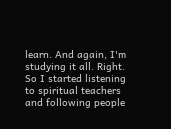learn. And again, I'm studying it all. Right. So I started listening to spiritual teachers and following people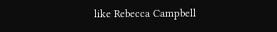like Rebecca Campbell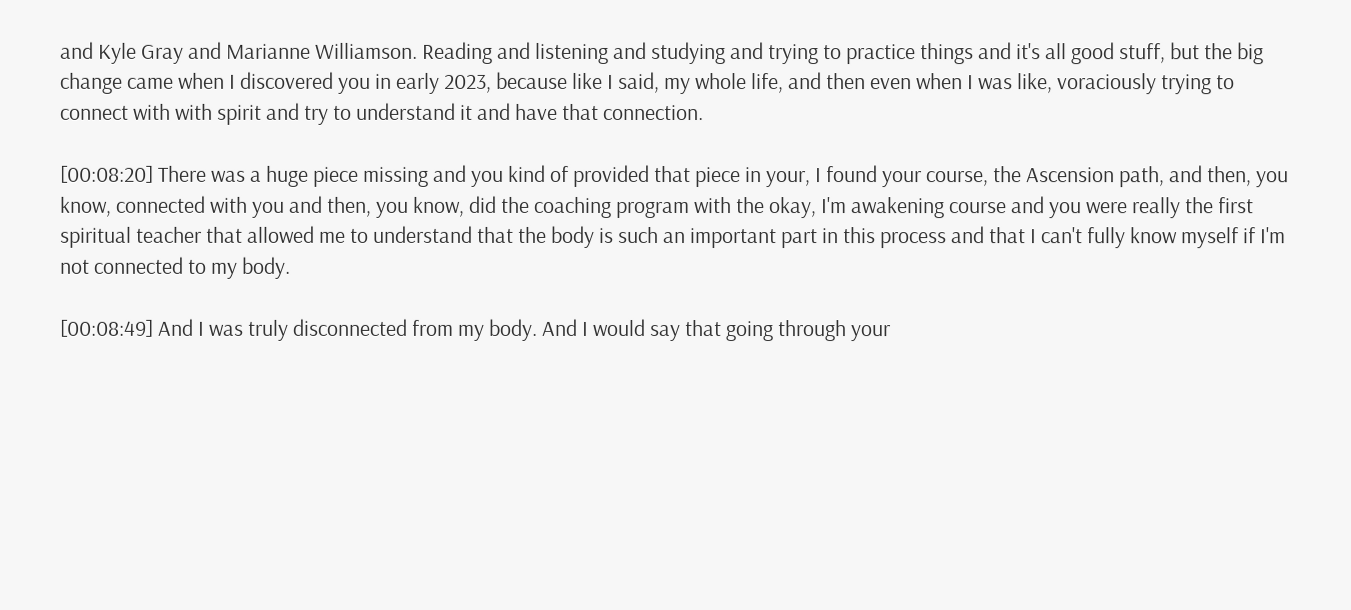and Kyle Gray and Marianne Williamson. Reading and listening and studying and trying to practice things and it's all good stuff, but the big change came when I discovered you in early 2023, because like I said, my whole life, and then even when I was like, voraciously trying to connect with with spirit and try to understand it and have that connection.

[00:08:20] There was a huge piece missing and you kind of provided that piece in your, I found your course, the Ascension path, and then, you know, connected with you and then, you know, did the coaching program with the okay, I'm awakening course and you were really the first spiritual teacher that allowed me to understand that the body is such an important part in this process and that I can't fully know myself if I'm not connected to my body.

[00:08:49] And I was truly disconnected from my body. And I would say that going through your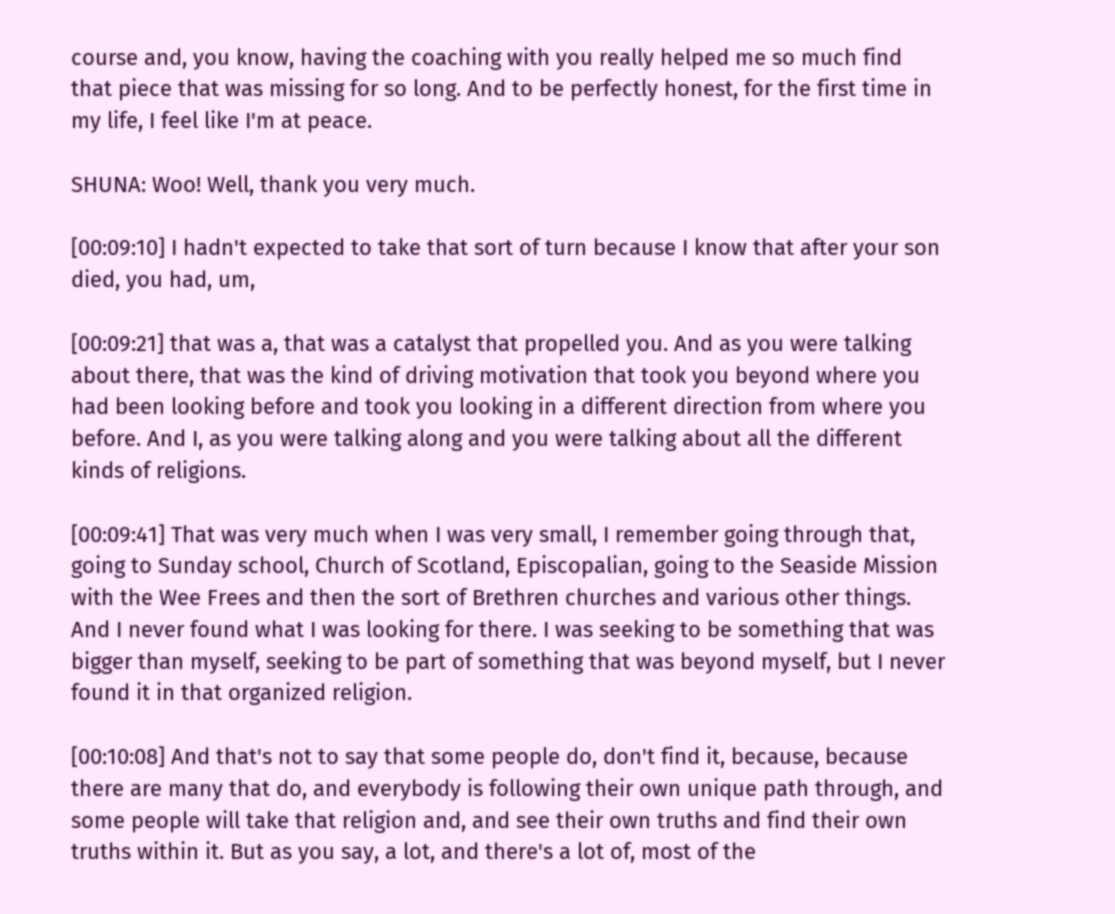course and, you know, having the coaching with you really helped me so much find that piece that was missing for so long. And to be perfectly honest, for the first time in my life, I feel like I'm at peace.

SHUNA: Woo! Well, thank you very much.

[00:09:10] I hadn't expected to take that sort of turn because I know that after your son died, you had, um,

[00:09:21] that was a, that was a catalyst that propelled you. And as you were talking about there, that was the kind of driving motivation that took you beyond where you had been looking before and took you looking in a different direction from where you before. And I, as you were talking along and you were talking about all the different kinds of religions.

[00:09:41] That was very much when I was very small, I remember going through that, going to Sunday school, Church of Scotland, Episcopalian, going to the Seaside Mission with the Wee Frees and then the sort of Brethren churches and various other things. And I never found what I was looking for there. I was seeking to be something that was bigger than myself, seeking to be part of something that was beyond myself, but I never found it in that organized religion.

[00:10:08] And that's not to say that some people do, don't find it, because, because there are many that do, and everybody is following their own unique path through, and some people will take that religion and, and see their own truths and find their own truths within it. But as you say, a lot, and there's a lot of, most of the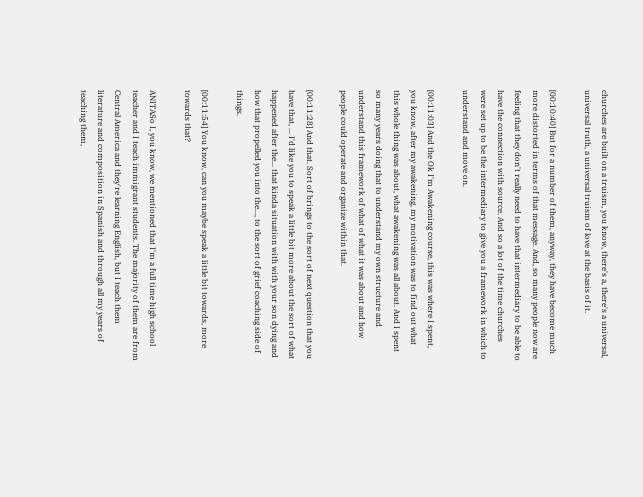churches are built on a truism, you know, there's a, there's a universal, universal truth, a universal truism of love at the basis of it.

[00:10:40] But for a number of them, anyway, they have become much more distorted in terms of that message. And, so many people now are feeling that they don't really need to have that intermediary to be able to have the connection with source. And so a lot of the time churches were set up to be the intermediary to give you a framework in which to understand and move on.

[00:11:03] And the Ok I'm Awakening course, this was where I spent, you know, after my awakening, my motivation was to find out what this whole thing was about, what awakening was all about. And I spent so many years doing that to understand my own structure and understand this framework of what of what it was about and how people could operate and organize within that.

[00:11:28] And that. Sort of brings to the sort of next question that you have that, ... I'd like you to speak a little bit more about the sort of what happened after the... that kinda situation with with your son dying and how that propelled you into the..., to the sort of grief coaching side of things.

[00:11:54] You know, can you maybe speak a little bit towards, more towards that?

ANITASo I, you know, we mentioned that I'm a full time high school teacher and I teach immigrant students. The majority of them are from Central America and they're learning English, but I teach them literature and composition in Spanish and through all my years of teaching them,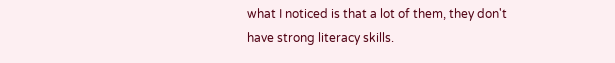what I noticed is that a lot of them, they don't have strong literacy skills.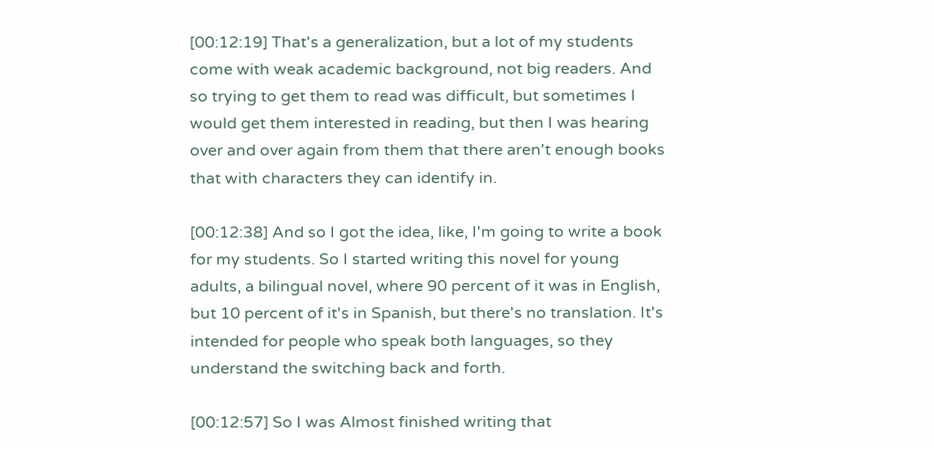[00:12:19] That's a generalization, but a lot of my students come with weak academic background, not big readers. And so trying to get them to read was difficult, but sometimes I would get them interested in reading, but then I was hearing over and over again from them that there aren't enough books that with characters they can identify in.

[00:12:38] And so I got the idea, like, I'm going to write a book for my students. So I started writing this novel for young adults, a bilingual novel, where 90 percent of it was in English, but 10 percent of it's in Spanish, but there's no translation. It's intended for people who speak both languages, so they understand the switching back and forth.

[00:12:57] So I was Almost finished writing that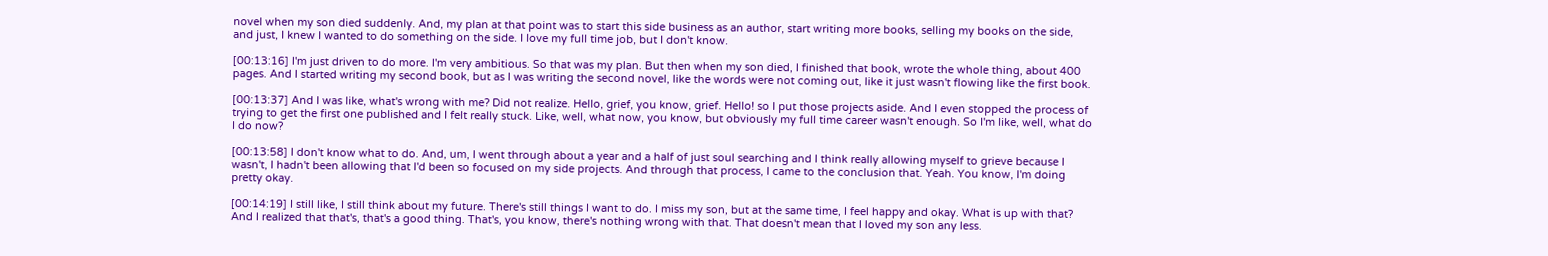novel when my son died suddenly. And, my plan at that point was to start this side business as an author, start writing more books, selling my books on the side, and just, I knew I wanted to do something on the side. I love my full time job, but I don't know.

[00:13:16] I'm just driven to do more. I'm very ambitious. So that was my plan. But then when my son died, I finished that book, wrote the whole thing, about 400 pages. And I started writing my second book, but as I was writing the second novel, like the words were not coming out, like it just wasn't flowing like the first book.

[00:13:37] And I was like, what's wrong with me? Did not realize. Hello, grief, you know, grief. Hello! so I put those projects aside. And I even stopped the process of trying to get the first one published and I felt really stuck. Like, well, what now, you know, but obviously my full time career wasn't enough. So I'm like, well, what do I do now?

[00:13:58] I don't know what to do. And, um, I went through about a year and a half of just soul searching and I think really allowing myself to grieve because I wasn't, I hadn't been allowing that I'd been so focused on my side projects. And through that process, I came to the conclusion that. Yeah. You know, I'm doing pretty okay.

[00:14:19] I still like, I still think about my future. There's still things I want to do. I miss my son, but at the same time, I feel happy and okay. What is up with that? And I realized that that's, that's a good thing. That's, you know, there's nothing wrong with that. That doesn't mean that I loved my son any less.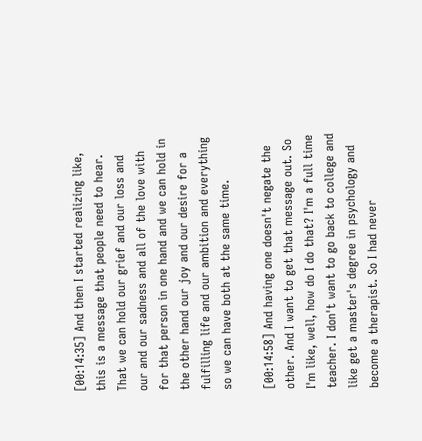[00:14:35] And then I started realizing like, this is a message that people need to hear. That we can hold our grief and our loss and our and our sadness and all of the love with for that person in one hand and we can hold in the other hand our joy and our desire for a fulfilling life and our ambition and everything so we can have both at the same time.

[00:14:58] And having one doesn't negate the other. And I want to get that message out. So I'm like, well, how do I do that? I'm a full time teacher. I don't want to go back to college and like get a master's degree in psychology and become a therapist. So I had never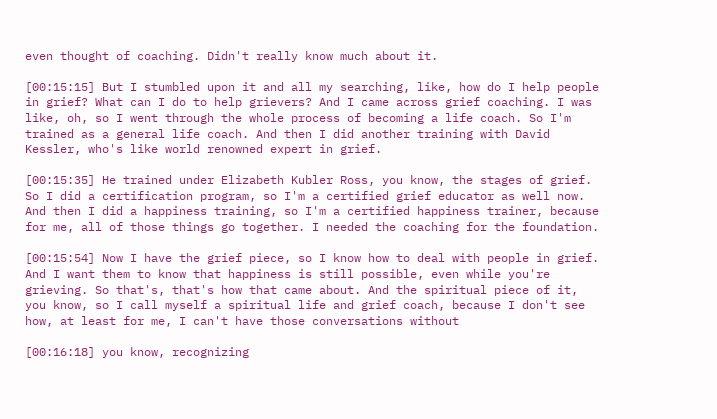even thought of coaching. Didn't really know much about it.

[00:15:15] But I stumbled upon it and all my searching, like, how do I help people in grief? What can I do to help grievers? And I came across grief coaching. I was like, oh, so I went through the whole process of becoming a life coach. So I'm trained as a general life coach. And then I did another training with David Kessler, who's like world renowned expert in grief.

[00:15:35] He trained under Elizabeth Kubler Ross, you know, the stages of grief. So I did a certification program, so I'm a certified grief educator as well now. And then I did a happiness training, so I'm a certified happiness trainer, because for me, all of those things go together. I needed the coaching for the foundation.

[00:15:54] Now I have the grief piece, so I know how to deal with people in grief. And I want them to know that happiness is still possible, even while you're grieving. So that's, that's how that came about. And the spiritual piece of it, you know, so I call myself a spiritual life and grief coach, because I don't see how, at least for me, I can't have those conversations without

[00:16:18] you know, recognizing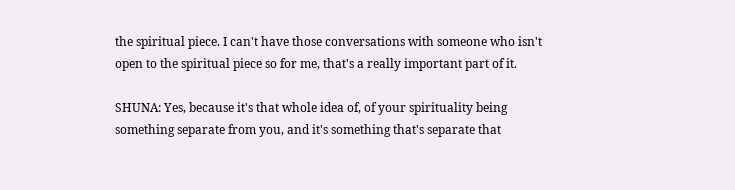the spiritual piece. I can't have those conversations with someone who isn't open to the spiritual piece so for me, that's a really important part of it.

SHUNA: Yes, because it's that whole idea of, of your spirituality being something separate from you, and it's something that's separate that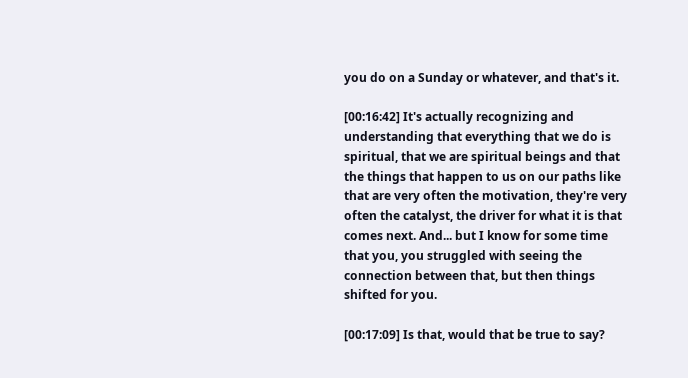you do on a Sunday or whatever, and that's it.

[00:16:42] It's actually recognizing and understanding that everything that we do is spiritual, that we are spiritual beings and that the things that happen to us on our paths like that are very often the motivation, they're very often the catalyst, the driver for what it is that comes next. And... but I know for some time that you, you struggled with seeing the connection between that, but then things shifted for you.

[00:17:09] Is that, would that be true to say?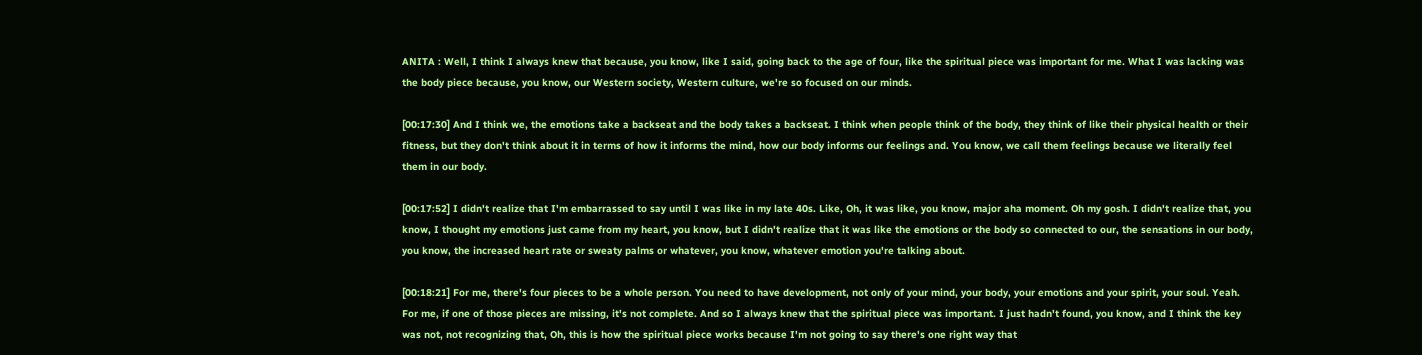ANITA : Well, I think I always knew that because, you know, like I said, going back to the age of four, like the spiritual piece was important for me. What I was lacking was the body piece because, you know, our Western society, Western culture, we're so focused on our minds.

[00:17:30] And I think we, the emotions take a backseat and the body takes a backseat. I think when people think of the body, they think of like their physical health or their fitness, but they don't think about it in terms of how it informs the mind, how our body informs our feelings and. You know, we call them feelings because we literally feel them in our body.

[00:17:52] I didn't realize that I'm embarrassed to say until I was like in my late 40s. Like, Oh, it was like, you know, major aha moment. Oh my gosh. I didn't realize that, you know, I thought my emotions just came from my heart, you know, but I didn't realize that it was like the emotions or the body so connected to our, the sensations in our body, you know, the increased heart rate or sweaty palms or whatever, you know, whatever emotion you're talking about.

[00:18:21] For me, there's four pieces to be a whole person. You need to have development, not only of your mind, your body, your emotions and your spirit, your soul. Yeah. For me, if one of those pieces are missing, it's not complete. And so I always knew that the spiritual piece was important. I just hadn't found, you know, and I think the key was not, not recognizing that, Oh, this is how the spiritual piece works because I'm not going to say there's one right way that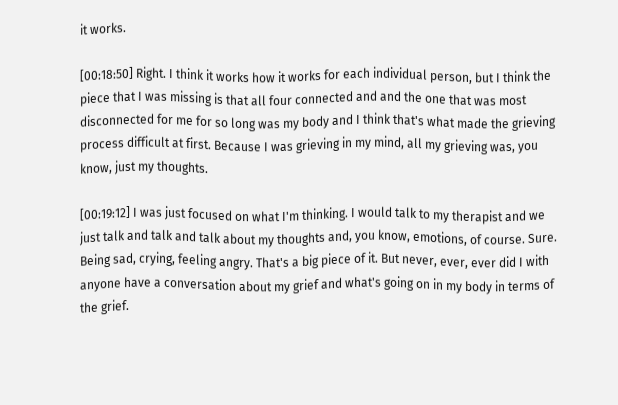it works.

[00:18:50] Right. I think it works how it works for each individual person, but I think the piece that I was missing is that all four connected and and the one that was most disconnected for me for so long was my body and I think that's what made the grieving process difficult at first. Because I was grieving in my mind, all my grieving was, you know, just my thoughts.

[00:19:12] I was just focused on what I'm thinking. I would talk to my therapist and we just talk and talk and talk about my thoughts and, you know, emotions, of course. Sure. Being sad, crying, feeling angry. That's a big piece of it. But never, ever, ever did I with anyone have a conversation about my grief and what's going on in my body in terms of the grief.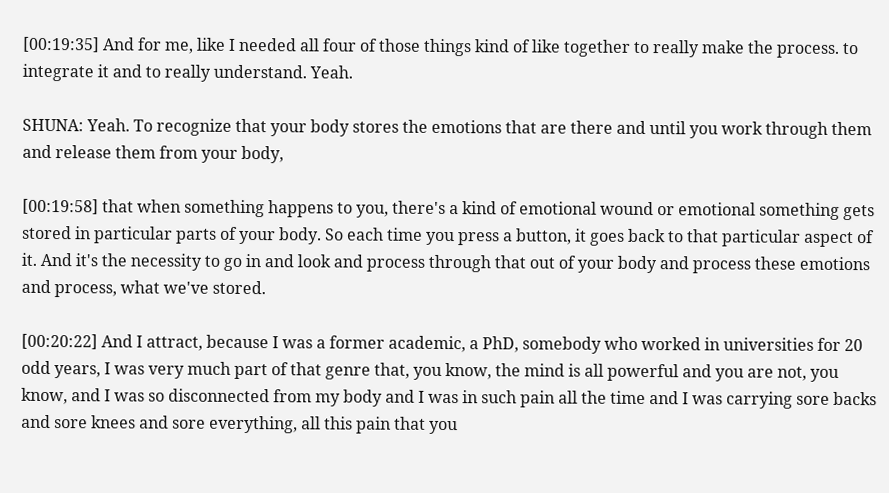[00:19:35] And for me, like I needed all four of those things kind of like together to really make the process. to integrate it and to really understand. Yeah.

SHUNA: Yeah. To recognize that your body stores the emotions that are there and until you work through them and release them from your body,

[00:19:58] that when something happens to you, there's a kind of emotional wound or emotional something gets stored in particular parts of your body. So each time you press a button, it goes back to that particular aspect of it. And it's the necessity to go in and look and process through that out of your body and process these emotions and process, what we've stored.

[00:20:22] And I attract, because I was a former academic, a PhD, somebody who worked in universities for 20 odd years, I was very much part of that genre that, you know, the mind is all powerful and you are not, you know, and I was so disconnected from my body and I was in such pain all the time and I was carrying sore backs and sore knees and sore everything, all this pain that you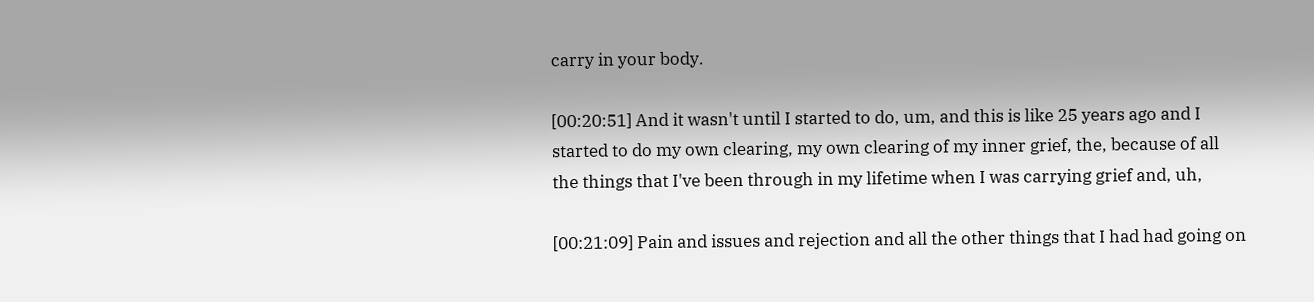carry in your body.

[00:20:51] And it wasn't until I started to do, um, and this is like 25 years ago and I started to do my own clearing, my own clearing of my inner grief, the, because of all the things that I've been through in my lifetime when I was carrying grief and, uh,

[00:21:09] Pain and issues and rejection and all the other things that I had had going on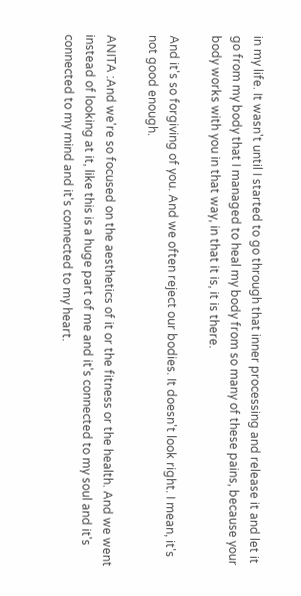in my life. It wasn't until I started to go through that inner processing and release it and let it go from my body that I managed to heal my body from so many of these pains, because your body works with you in that way, in that it is, it is there.

And it's so forgiving of you. And we often reject our bodies. It doesn't look right. I mean, it's not good enough.

ANITA :And we're so focused on the aesthetics of it or the fitness or the health. And we went instead of looking at it, like this is a huge part of me and it's connected to my soul and it's connected to my mind and it's connected to my heart.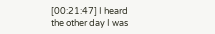[00:21:47] I heard the other day I was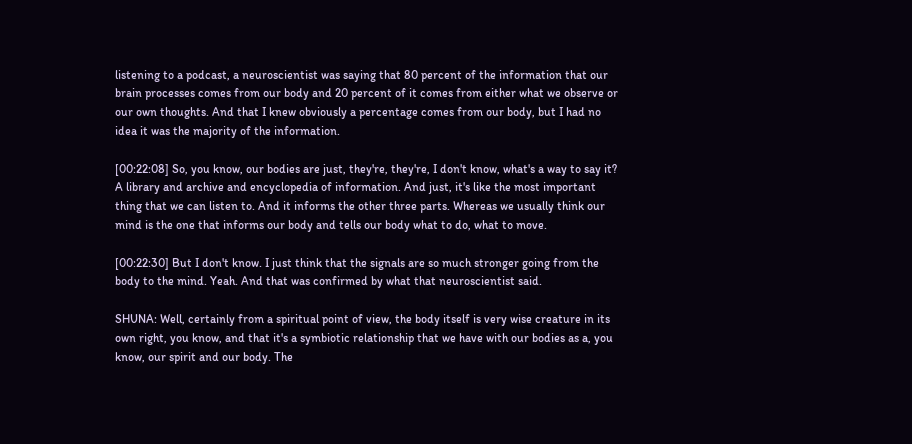listening to a podcast, a neuroscientist was saying that 80 percent of the information that our brain processes comes from our body and 20 percent of it comes from either what we observe or our own thoughts. And that I knew obviously a percentage comes from our body, but I had no idea it was the majority of the information.

[00:22:08] So, you know, our bodies are just, they're, they're, I don't know, what's a way to say it? A library and archive and encyclopedia of information. And just, it's like the most important thing that we can listen to. And it informs the other three parts. Whereas we usually think our mind is the one that informs our body and tells our body what to do, what to move.

[00:22:30] But I don't know. I just think that the signals are so much stronger going from the body to the mind. Yeah. And that was confirmed by what that neuroscientist said.

SHUNA: Well, certainly from a spiritual point of view, the body itself is very wise creature in its own right, you know, and that it's a symbiotic relationship that we have with our bodies as a, you know, our spirit and our body. The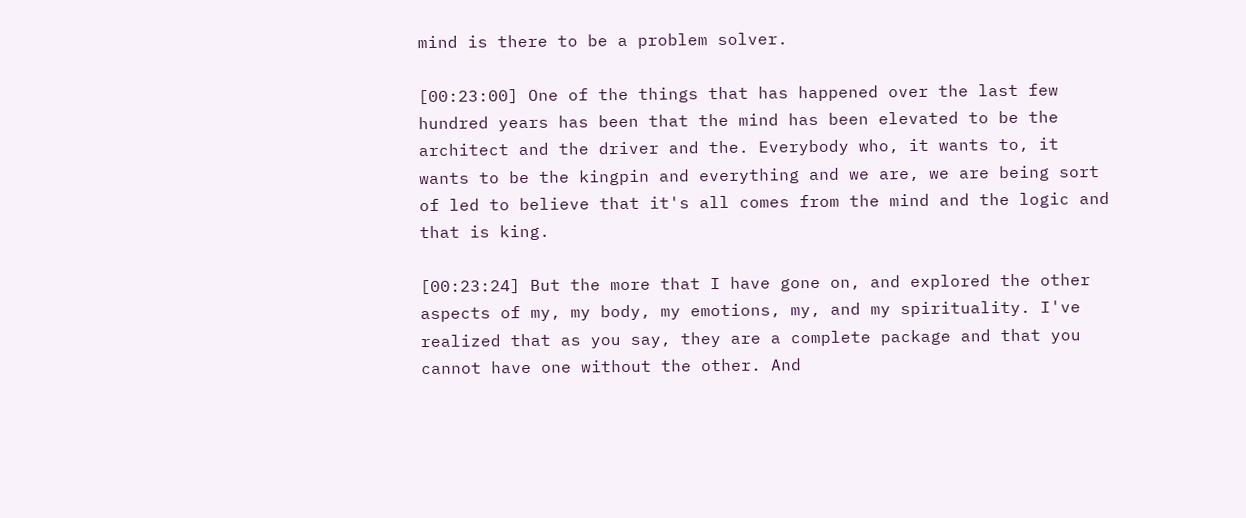mind is there to be a problem solver.

[00:23:00] One of the things that has happened over the last few hundred years has been that the mind has been elevated to be the architect and the driver and the. Everybody who, it wants to, it wants to be the kingpin and everything and we are, we are being sort of led to believe that it's all comes from the mind and the logic and that is king.

[00:23:24] But the more that I have gone on, and explored the other aspects of my, my body, my emotions, my, and my spirituality. I've realized that as you say, they are a complete package and that you cannot have one without the other. And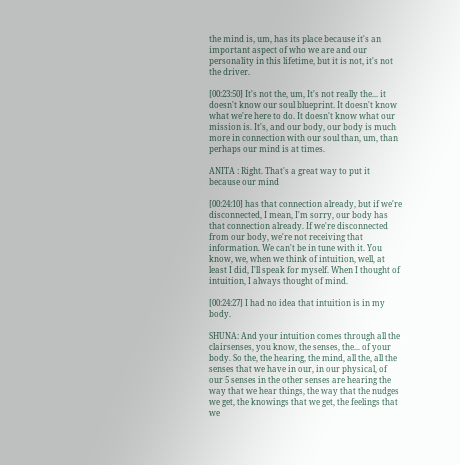the mind is, um, has its place because it's an important aspect of who we are and our personality in this lifetime, but it is not, it's not the driver.

[00:23:50] It's not the, um, It's not really the... it doesn't know our soul blueprint. It doesn't know what we're here to do. It doesn't know what our mission is. It's, and our body, our body is much more in connection with our soul than, um, than perhaps our mind is at times.

ANITA : Right. That's a great way to put it because our mind

[00:24:10] has that connection already, but if we're disconnected, I mean, I'm sorry, our body has that connection already. If we're disconnected from our body, we're not receiving that information. We can't be in tune with it. You know, we, when we think of intuition, well, at least I did, I'll speak for myself. When I thought of intuition, I always thought of mind.

[00:24:27] I had no idea that intuition is in my body.

SHUNA: And your intuition comes through all the clairsenses, you know, the senses, the... of your body. So the, the hearing, the mind, all the, all the senses that we have in our, in our physical, of our 5 senses in the other senses are hearing the way that we hear things, the way that the nudges we get, the knowings that we get, the feelings that we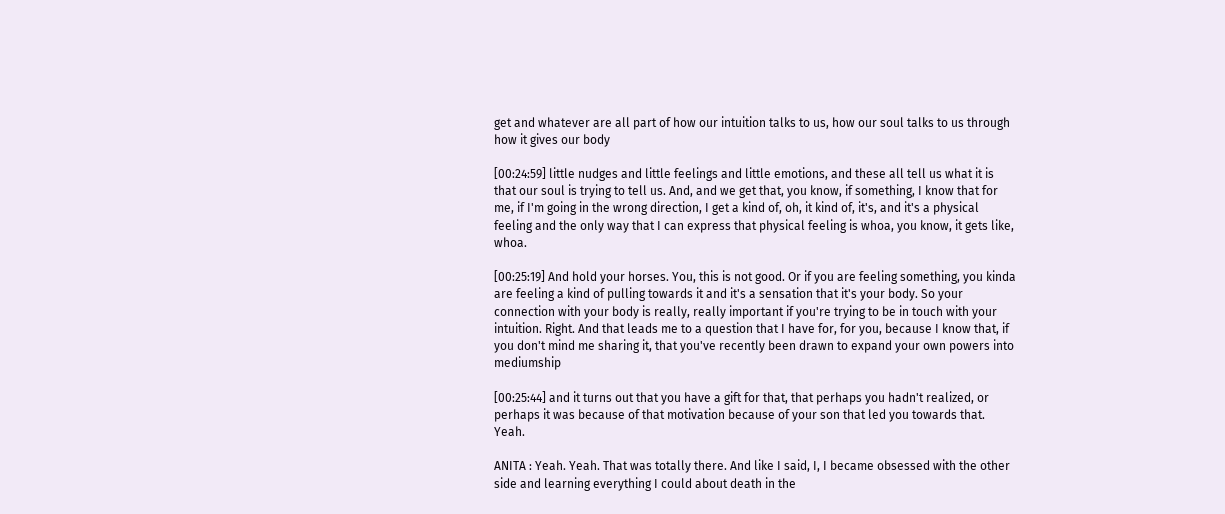get and whatever are all part of how our intuition talks to us, how our soul talks to us through how it gives our body

[00:24:59] little nudges and little feelings and little emotions, and these all tell us what it is that our soul is trying to tell us. And, and we get that, you know, if something, I know that for me, if I'm going in the wrong direction, I get a kind of, oh, it kind of, it's, and it's a physical feeling and the only way that I can express that physical feeling is whoa, you know, it gets like, whoa.

[00:25:19] And hold your horses. You, this is not good. Or if you are feeling something, you kinda are feeling a kind of pulling towards it and it's a sensation that it's your body. So your connection with your body is really, really important if you're trying to be in touch with your intuition. Right. And that leads me to a question that I have for, for you, because I know that, if you don't mind me sharing it, that you've recently been drawn to expand your own powers into mediumship

[00:25:44] and it turns out that you have a gift for that, that perhaps you hadn't realized, or perhaps it was because of that motivation because of your son that led you towards that. Yeah.

ANITA : Yeah. Yeah. That was totally there. And like I said, I, I became obsessed with the other side and learning everything I could about death in the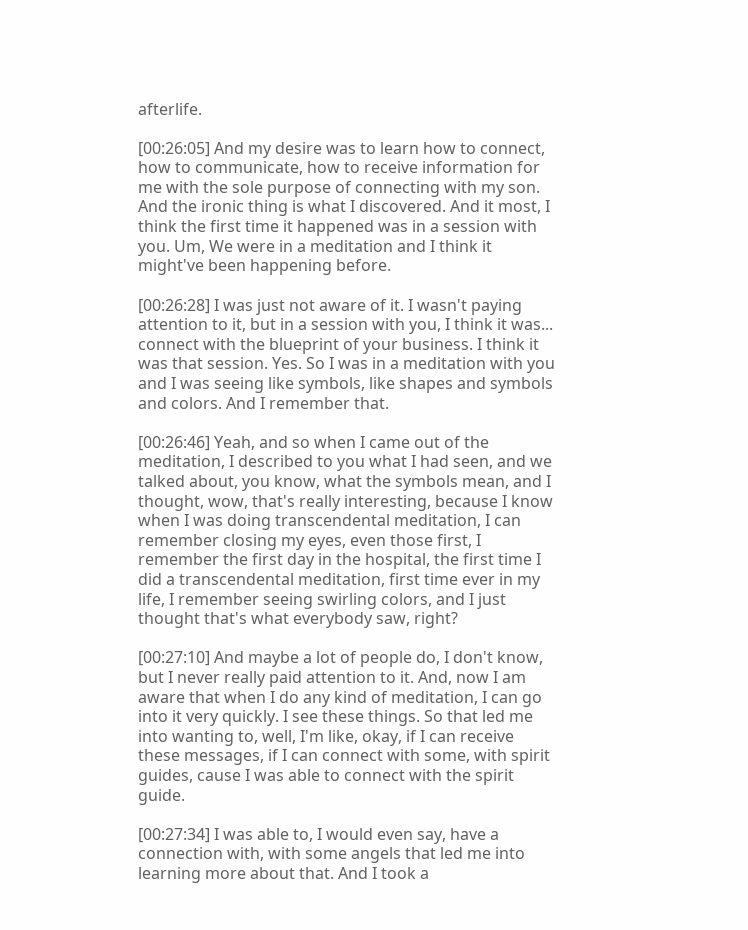afterlife.

[00:26:05] And my desire was to learn how to connect, how to communicate, how to receive information for me with the sole purpose of connecting with my son. And the ironic thing is what I discovered. And it most, I think the first time it happened was in a session with you. Um, We were in a meditation and I think it might've been happening before.

[00:26:28] I was just not aware of it. I wasn't paying attention to it, but in a session with you, I think it was... connect with the blueprint of your business. I think it was that session. Yes. So I was in a meditation with you and I was seeing like symbols, like shapes and symbols and colors. And I remember that.

[00:26:46] Yeah, and so when I came out of the meditation, I described to you what I had seen, and we talked about, you know, what the symbols mean, and I thought, wow, that's really interesting, because I know when I was doing transcendental meditation, I can remember closing my eyes, even those first, I remember the first day in the hospital, the first time I did a transcendental meditation, first time ever in my life, I remember seeing swirling colors, and I just thought that's what everybody saw, right?

[00:27:10] And maybe a lot of people do, I don't know, but I never really paid attention to it. And, now I am aware that when I do any kind of meditation, I can go into it very quickly. I see these things. So that led me into wanting to, well, I'm like, okay, if I can receive these messages, if I can connect with some, with spirit guides, cause I was able to connect with the spirit guide.

[00:27:34] I was able to, I would even say, have a connection with, with some angels that led me into learning more about that. And I took a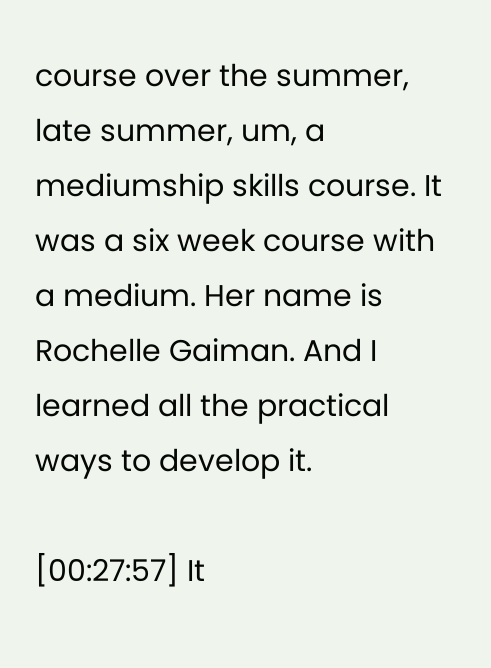course over the summer, late summer, um, a mediumship skills course. It was a six week course with a medium. Her name is Rochelle Gaiman. And I learned all the practical ways to develop it.

[00:27:57] It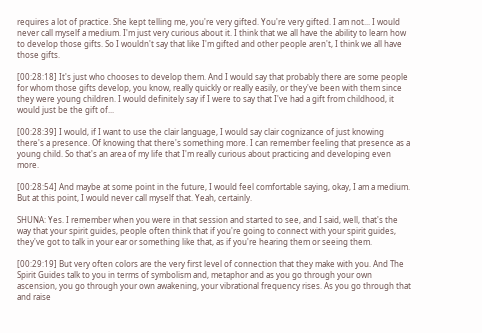requires a lot of practice. She kept telling me, you're very gifted. You're very gifted. I am not... I would never call myself a medium. I'm just very curious about it. I think that we all have the ability to learn how to develop those gifts. So I wouldn't say that like I'm gifted and other people aren't, I think we all have those gifts.

[00:28:18] It's just who chooses to develop them. And I would say that probably there are some people for whom those gifts develop, you know, really quickly or really easily, or they've been with them since they were young children. I would definitely say if I were to say that I've had a gift from childhood, it would just be the gift of...

[00:28:39] I would, if I want to use the clair language, I would say clair cognizance of just knowing there's a presence. Of knowing that there's something more. I can remember feeling that presence as a young child. So that's an area of my life that I'm really curious about practicing and developing even more.

[00:28:54] And maybe at some point in the future, I would feel comfortable saying, okay, I am a medium. But at this point, I would never call myself that. Yeah, certainly.

SHUNA: Yes. I remember when you were in that session and started to see, and I said, well, that's the way that your spirit guides, people often think that if you're going to connect with your spirit guides, they've got to talk in your ear or something like that, as if you're hearing them or seeing them.

[00:29:19] But very often colors are the very first level of connection that they make with you. And The Spirit Guides talk to you in terms of symbolism and, metaphor and as you go through your own ascension, you go through your own awakening, your vibrational frequency rises. As you go through that and raise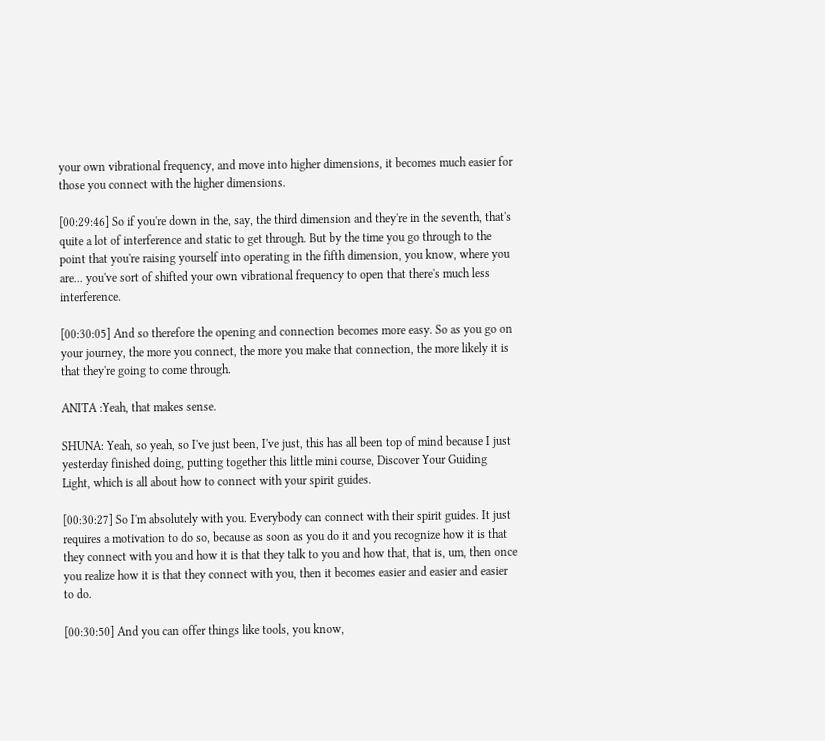your own vibrational frequency, and move into higher dimensions, it becomes much easier for those you connect with the higher dimensions.

[00:29:46] So if you're down in the, say, the third dimension and they're in the seventh, that's quite a lot of interference and static to get through. But by the time you go through to the point that you're raising yourself into operating in the fifth dimension, you know, where you are... you've sort of shifted your own vibrational frequency to open that there's much less interference.

[00:30:05] And so therefore the opening and connection becomes more easy. So as you go on your journey, the more you connect, the more you make that connection, the more likely it is that they're going to come through.

ANITA :Yeah, that makes sense.

SHUNA: Yeah, so yeah, so I've just been, I've just, this has all been top of mind because I just yesterday finished doing, putting together this little mini course, Discover Your Guiding Light, which is all about how to connect with your spirit guides.

[00:30:27] So I'm absolutely with you. Everybody can connect with their spirit guides. It just requires a motivation to do so, because as soon as you do it and you recognize how it is that they connect with you and how it is that they talk to you and how that, that is, um, then once you realize how it is that they connect with you, then it becomes easier and easier and easier to do.

[00:30:50] And you can offer things like tools, you know,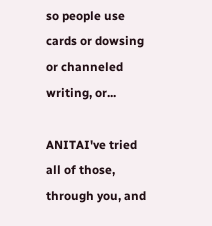so people use cards or dowsing or channeled writing, or...

ANITAI've tried all of those, through you, and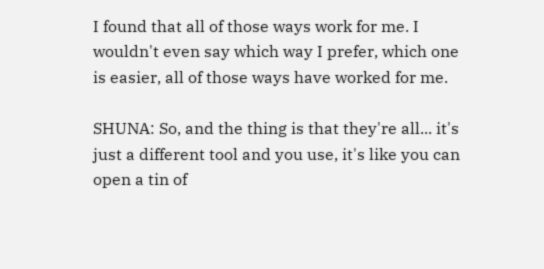I found that all of those ways work for me. I wouldn't even say which way I prefer, which one is easier, all of those ways have worked for me.

SHUNA: So, and the thing is that they're all... it's just a different tool and you use, it's like you can open a tin of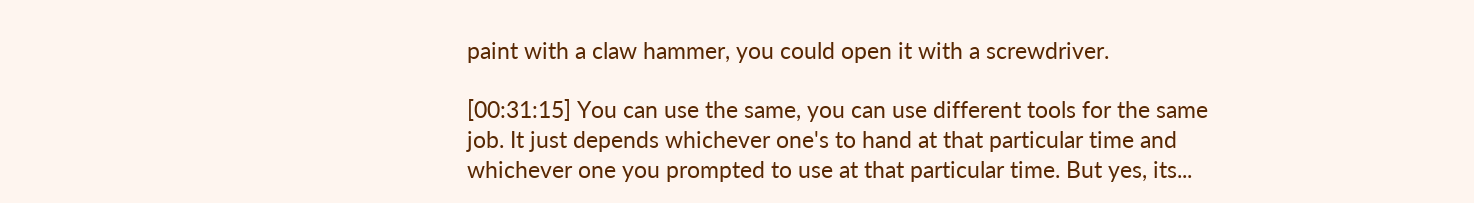paint with a claw hammer, you could open it with a screwdriver.

[00:31:15] You can use the same, you can use different tools for the same job. It just depends whichever one's to hand at that particular time and whichever one you prompted to use at that particular time. But yes, its...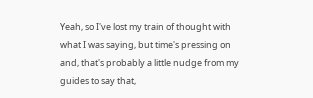Yeah, so I've lost my train of thought with what I was saying, but time's pressing on and, that's probably a little nudge from my guides to say that,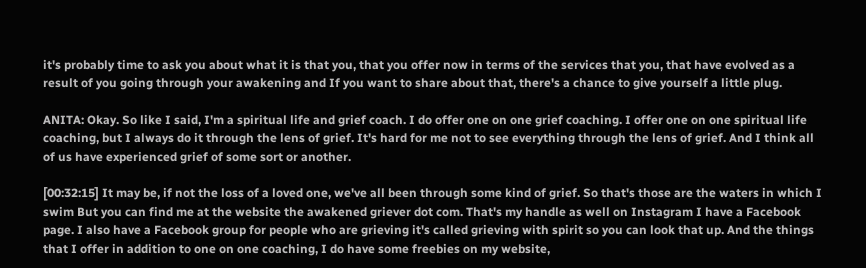it's probably time to ask you about what it is that you, that you offer now in terms of the services that you, that have evolved as a result of you going through your awakening and If you want to share about that, there's a chance to give yourself a little plug.

ANITA: Okay. So like I said, I'm a spiritual life and grief coach. I do offer one on one grief coaching. I offer one on one spiritual life coaching, but I always do it through the lens of grief. It's hard for me not to see everything through the lens of grief. And I think all of us have experienced grief of some sort or another.

[00:32:15] It may be, if not the loss of a loved one, we've all been through some kind of grief. So that's those are the waters in which I swim But you can find me at the website the awakened griever dot com. That's my handle as well on Instagram I have a Facebook page. I also have a Facebook group for people who are grieving it's called grieving with spirit so you can look that up. And the things that I offer in addition to one on one coaching, I do have some freebies on my website,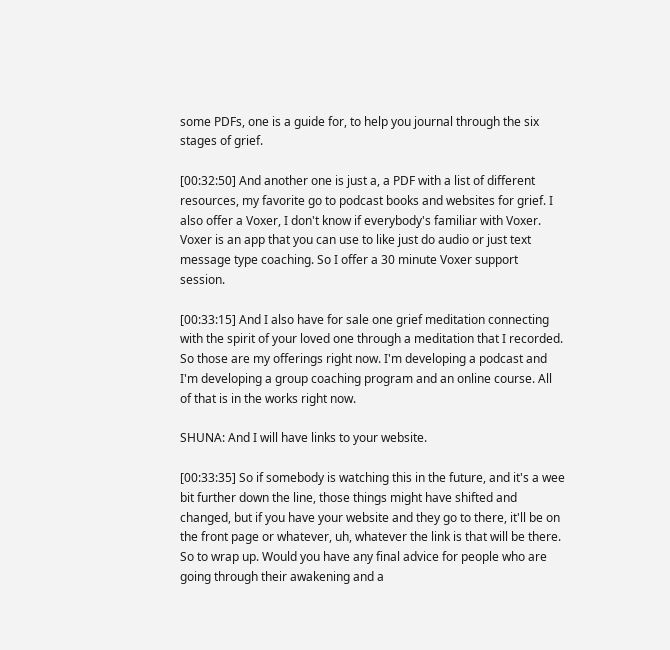some PDFs, one is a guide for, to help you journal through the six stages of grief.

[00:32:50] And another one is just a, a PDF with a list of different resources, my favorite go to podcast books and websites for grief. I also offer a Voxer, I don't know if everybody's familiar with Voxer. Voxer is an app that you can use to like just do audio or just text message type coaching. So I offer a 30 minute Voxer support session.

[00:33:15] And I also have for sale one grief meditation connecting with the spirit of your loved one through a meditation that I recorded. So those are my offerings right now. I'm developing a podcast and I'm developing a group coaching program and an online course. All of that is in the works right now.

SHUNA: And I will have links to your website.

[00:33:35] So if somebody is watching this in the future, and it's a wee bit further down the line, those things might have shifted and changed, but if you have your website and they go to there, it'll be on the front page or whatever, uh, whatever the link is that will be there. So to wrap up. Would you have any final advice for people who are going through their awakening and a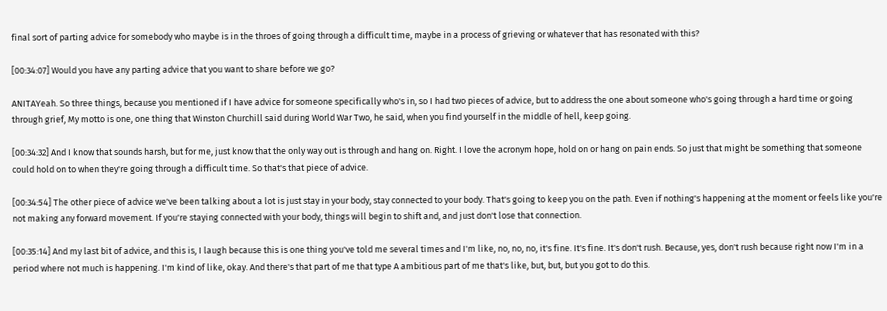final sort of parting advice for somebody who maybe is in the throes of going through a difficult time, maybe in a process of grieving or whatever that has resonated with this?

[00:34:07] Would you have any parting advice that you want to share before we go?

ANITAYeah. So three things, because you mentioned if I have advice for someone specifically who's in, so I had two pieces of advice, but to address the one about someone who's going through a hard time or going through grief, My motto is one, one thing that Winston Churchill said during World War Two, he said, when you find yourself in the middle of hell, keep going.

[00:34:32] And I know that sounds harsh, but for me, just know that the only way out is through and hang on. Right. I love the acronym hope, hold on or hang on pain ends. So just that might be something that someone could hold on to when they're going through a difficult time. So that's that piece of advice.

[00:34:54] The other piece of advice we've been talking about a lot is just stay in your body, stay connected to your body. That's going to keep you on the path. Even if nothing's happening at the moment or feels like you're not making any forward movement. If you're staying connected with your body, things will begin to shift and, and just don't lose that connection.

[00:35:14] And my last bit of advice, and this is, I laugh because this is one thing you've told me several times and I'm like, no, no, no, it's fine. It's fine. It's don't rush. Because, yes, don't rush because right now I'm in a period where not much is happening. I'm kind of like, okay. And there's that part of me that type A ambitious part of me that's like, but, but, but you got to do this.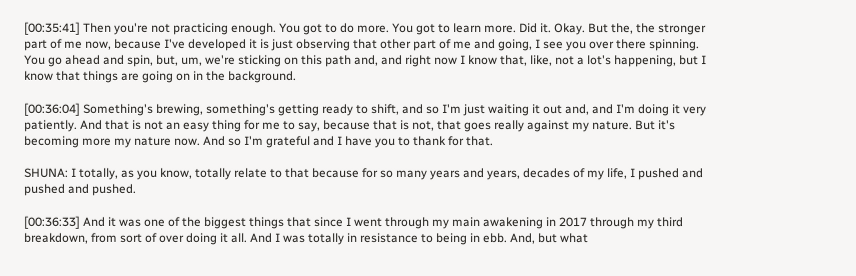[00:35:41] Then you're not practicing enough. You got to do more. You got to learn more. Did it. Okay. But the, the stronger part of me now, because I've developed it is just observing that other part of me and going, I see you over there spinning. You go ahead and spin, but, um, we're sticking on this path and, and right now I know that, like, not a lot's happening, but I know that things are going on in the background.

[00:36:04] Something's brewing, something's getting ready to shift, and so I'm just waiting it out and, and I'm doing it very patiently. And that is not an easy thing for me to say, because that is not, that goes really against my nature. But it's becoming more my nature now. And so I'm grateful and I have you to thank for that.

SHUNA: I totally, as you know, totally relate to that because for so many years and years, decades of my life, I pushed and pushed and pushed.

[00:36:33] And it was one of the biggest things that since I went through my main awakening in 2017 through my third breakdown, from sort of over doing it all. And I was totally in resistance to being in ebb. And, but what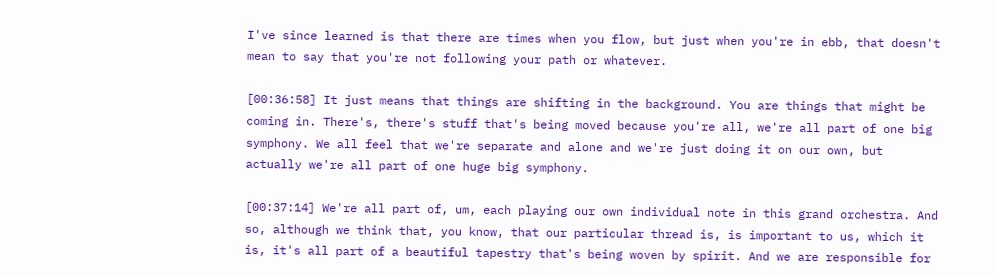I've since learned is that there are times when you flow, but just when you're in ebb, that doesn't mean to say that you're not following your path or whatever.

[00:36:58] It just means that things are shifting in the background. You are things that might be coming in. There's, there's stuff that's being moved because you're all, we're all part of one big symphony. We all feel that we're separate and alone and we're just doing it on our own, but actually we're all part of one huge big symphony.

[00:37:14] We're all part of, um, each playing our own individual note in this grand orchestra. And so, although we think that, you know, that our particular thread is, is important to us, which it is, it's all part of a beautiful tapestry that's being woven by spirit. And we are responsible for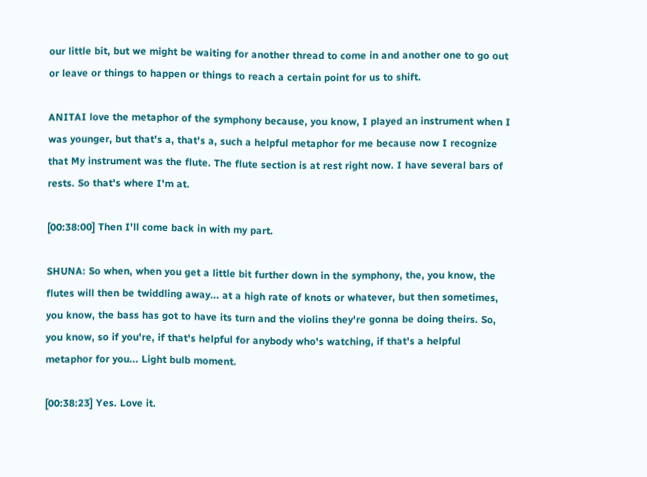our little bit, but we might be waiting for another thread to come in and another one to go out or leave or things to happen or things to reach a certain point for us to shift.

ANITAI love the metaphor of the symphony because, you know, I played an instrument when I was younger, but that's a, that's a, such a helpful metaphor for me because now I recognize that My instrument was the flute. The flute section is at rest right now. I have several bars of rests. So that's where I'm at.

[00:38:00] Then I'll come back in with my part.

SHUNA: So when, when you get a little bit further down in the symphony, the, you know, the flutes will then be twiddling away... at a high rate of knots or whatever, but then sometimes, you know, the bass has got to have its turn and the violins they're gonna be doing theirs. So, you know, so if you're, if that's helpful for anybody who's watching, if that's a helpful metaphor for you... Light bulb moment.

[00:38:23] Yes. Love it.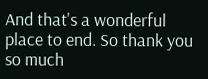And that's a wonderful place to end. So thank you so much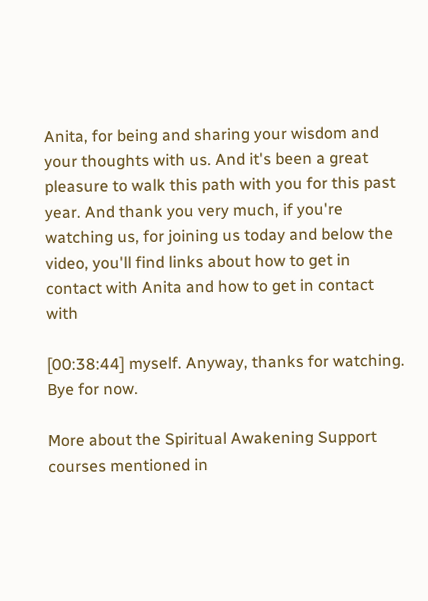Anita, for being and sharing your wisdom and your thoughts with us. And it's been a great pleasure to walk this path with you for this past year. And thank you very much, if you're watching us, for joining us today and below the video, you'll find links about how to get in contact with Anita and how to get in contact with

[00:38:44] myself. Anyway, thanks for watching. Bye for now.

More about the Spiritual Awakening Support courses mentioned in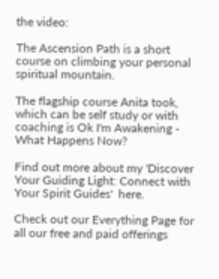the video:

The Ascension Path is a short course on climbing your personal spiritual mountain.

The flagship course Anita took, which can be self study or with coaching is Ok I'm Awakening - What Happens Now?

Find out more about my 'Discover Your Guiding Light: Connect with Your Spirit Guides'  here.

Check out our Everything Page for all our free and paid offerings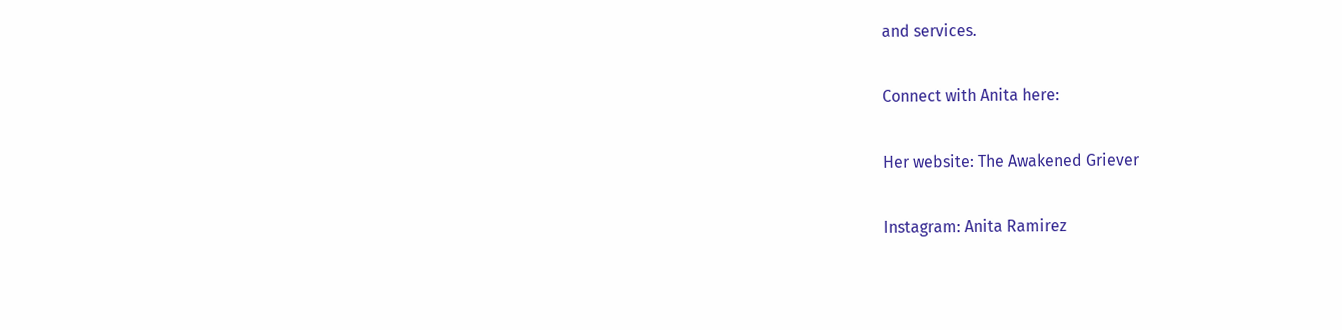and services.

Connect with Anita here:

Her website: The Awakened Griever

Instagram: Anita Ramirez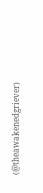(@theawakenedgriever)